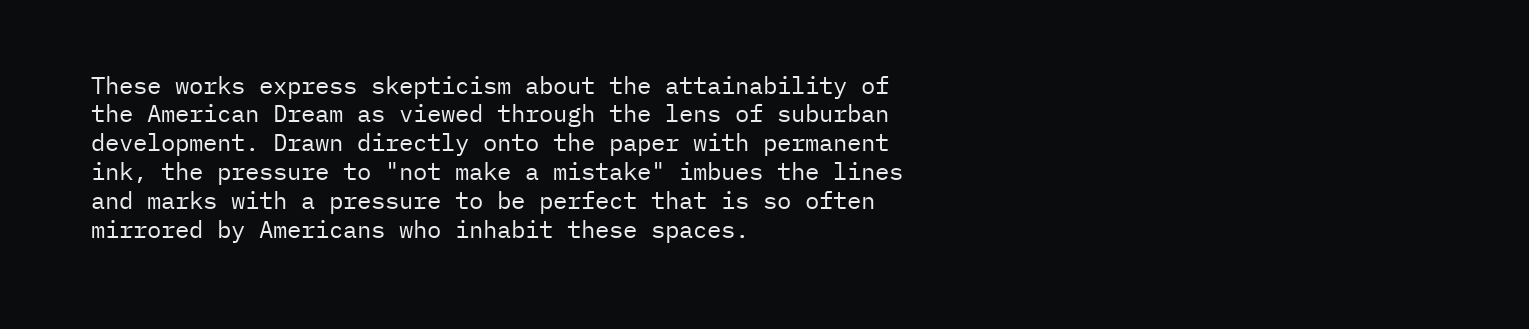These works express skepticism about the attainability of the American Dream as viewed through the lens of suburban development. Drawn directly onto the paper with permanent ink, the pressure to "not make a mistake" imbues the lines and marks with a pressure to be perfect that is so often mirrored by Americans who inhabit these spaces.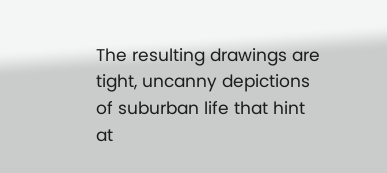The resulting drawings are tight, uncanny depictions of suburban life that hint at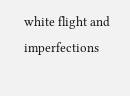white flight and imperfections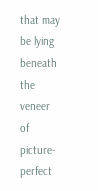that may be lying beneath the veneer of picture-perfect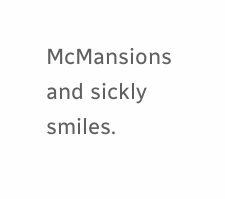McMansions and sickly smiles.